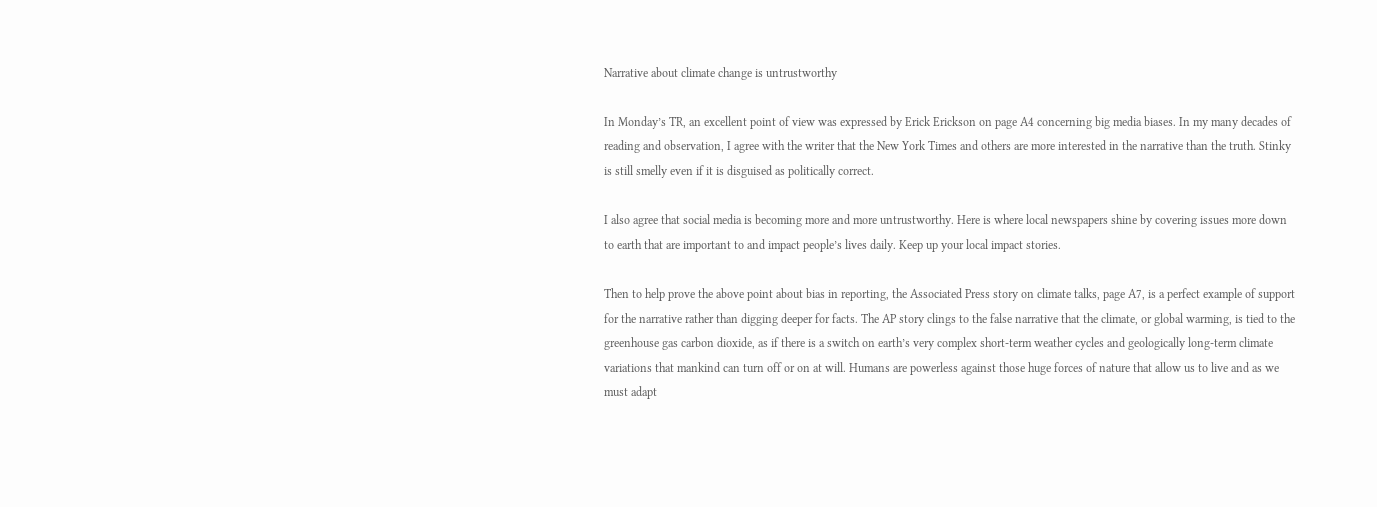Narrative about climate change is untrustworthy

In Monday’s TR, an excellent point of view was expressed by Erick Erickson on page A4 concerning big media biases. In my many decades of reading and observation, I agree with the writer that the New York Times and others are more interested in the narrative than the truth. Stinky is still smelly even if it is disguised as politically correct.

I also agree that social media is becoming more and more untrustworthy. Here is where local newspapers shine by covering issues more down to earth that are important to and impact people’s lives daily. Keep up your local impact stories.

Then to help prove the above point about bias in reporting, the Associated Press story on climate talks, page A7, is a perfect example of support for the narrative rather than digging deeper for facts. The AP story clings to the false narrative that the climate, or global warming, is tied to the greenhouse gas carbon dioxide, as if there is a switch on earth’s very complex short-term weather cycles and geologically long-term climate variations that mankind can turn off or on at will. Humans are powerless against those huge forces of nature that allow us to live and as we must adapt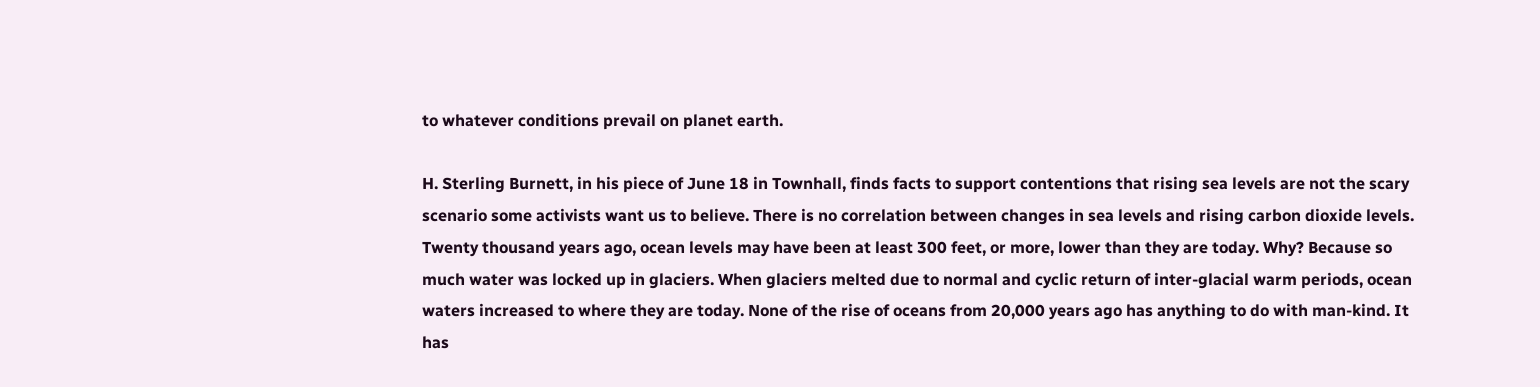to whatever conditions prevail on planet earth.

H. Sterling Burnett, in his piece of June 18 in Townhall, finds facts to support contentions that rising sea levels are not the scary scenario some activists want us to believe. There is no correlation between changes in sea levels and rising carbon dioxide levels. Twenty thousand years ago, ocean levels may have been at least 300 feet, or more, lower than they are today. Why? Because so much water was locked up in glaciers. When glaciers melted due to normal and cyclic return of inter-glacial warm periods, ocean waters increased to where they are today. None of the rise of oceans from 20,000 years ago has anything to do with man-kind. It has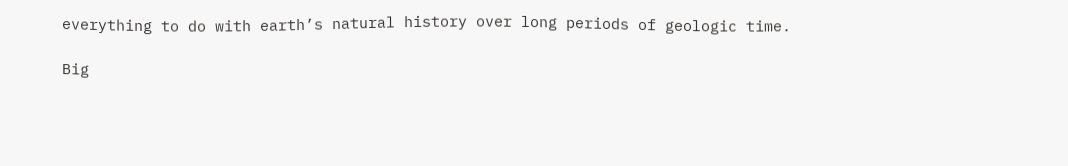everything to do with earth’s natural history over long periods of geologic time.

Big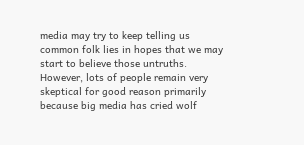media may try to keep telling us common folk lies in hopes that we may start to believe those untruths. However, lots of people remain very skeptical for good reason primarily because big media has cried wolf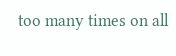too many times on all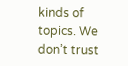kinds of topics. We don’t trust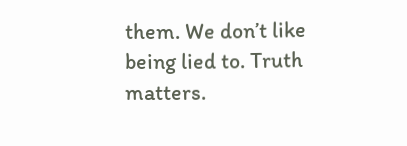them. We don’t like being lied to. Truth matters.